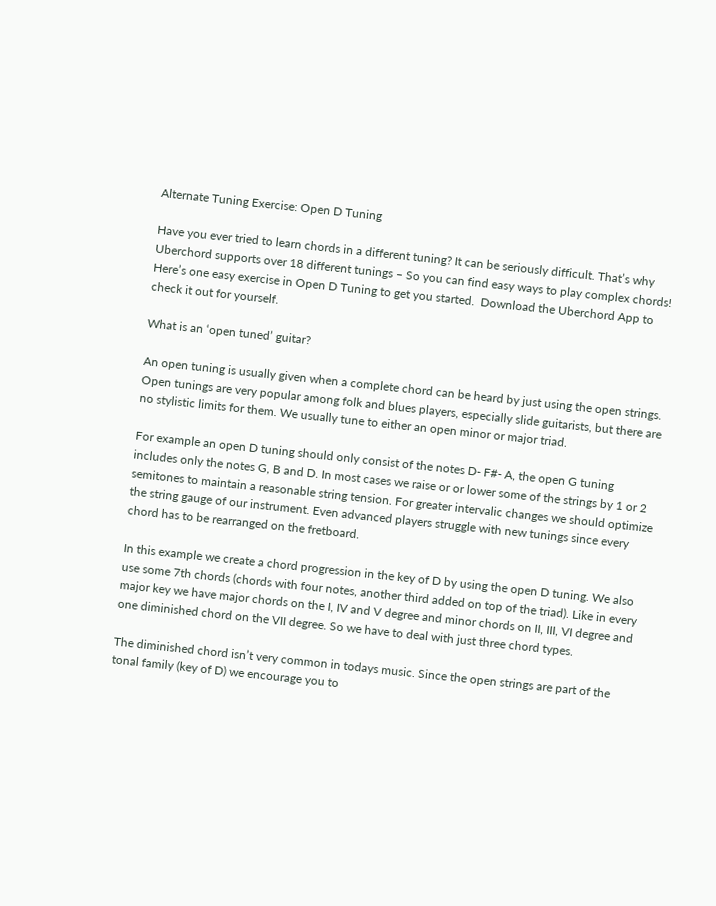Alternate Tuning Exercise: Open D Tuning

Have you ever tried to learn chords in a different tuning? It can be seriously difficult. That’s why Uberchord supports over 18 different tunings – So you can find easy ways to play complex chords! Here’s one easy exercise in Open D Tuning to get you started.  Download the Uberchord App to check it out for yourself.

What is an ‘open tuned’ guitar?

An open tuning is usually given when a complete chord can be heard by just using the open strings. Open tunings are very popular among folk and blues players, especially slide guitarists, but there are no stylistic limits for them. We usually tune to either an open minor or major triad.

For example an open D tuning should only consist of the notes D- F#- A, the open G tuning  includes only the notes G, B and D. In most cases we raise or or lower some of the strings by 1 or 2 semitones to maintain a reasonable string tension. For greater intervalic changes we should optimize the string gauge of our instrument. Even advanced players struggle with new tunings since every chord has to be rearranged on the fretboard.

In this example we create a chord progression in the key of D by using the open D tuning. We also use some 7th chords (chords with four notes, another third added on top of the triad). Like in every major key we have major chords on the I, IV and V degree and minor chords on II, III, VI degree and one diminished chord on the VII degree. So we have to deal with just three chord types.

The diminished chord isn’t very common in todays music. Since the open strings are part of the tonal family (key of D) we encourage you to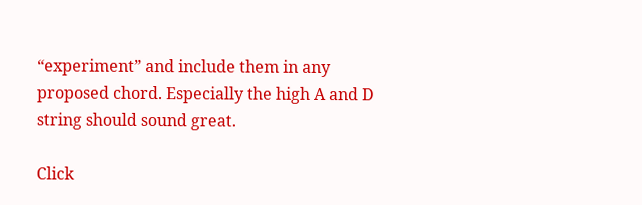“experiment” and include them in any proposed chord. Especially the high A and D string should sound great.

Click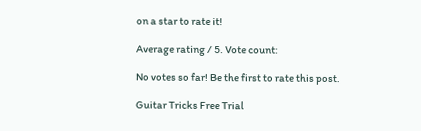on a star to rate it!

Average rating / 5. Vote count:

No votes so far! Be the first to rate this post.

Guitar Tricks Free Trial